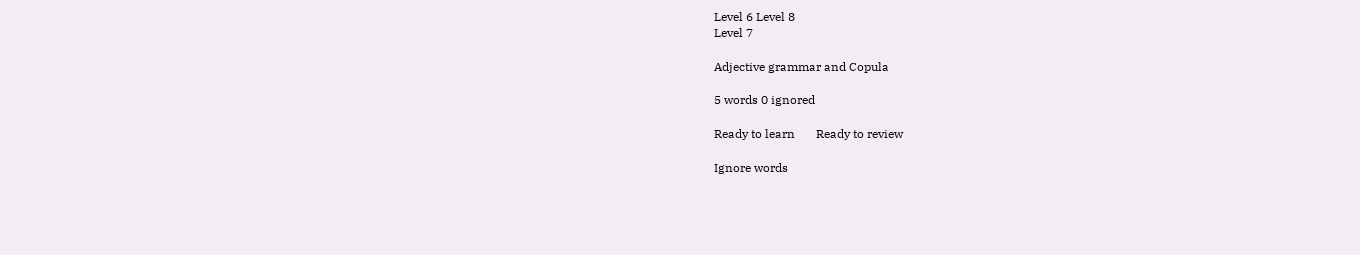Level 6 Level 8
Level 7

Adjective grammar and Copula

5 words 0 ignored

Ready to learn       Ready to review

Ignore words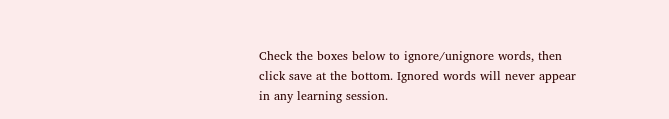Check the boxes below to ignore/unignore words, then click save at the bottom. Ignored words will never appear in any learning session.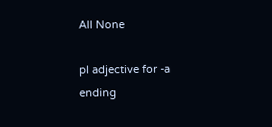All None

pl adjective for -a ending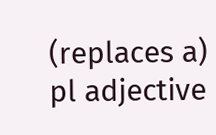(replaces a)
pl adjective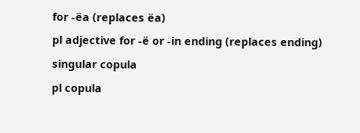for -ëa (replaces ëa)
pl adjective for -ë or -in ending (replaces ending)
singular copula
pl copula